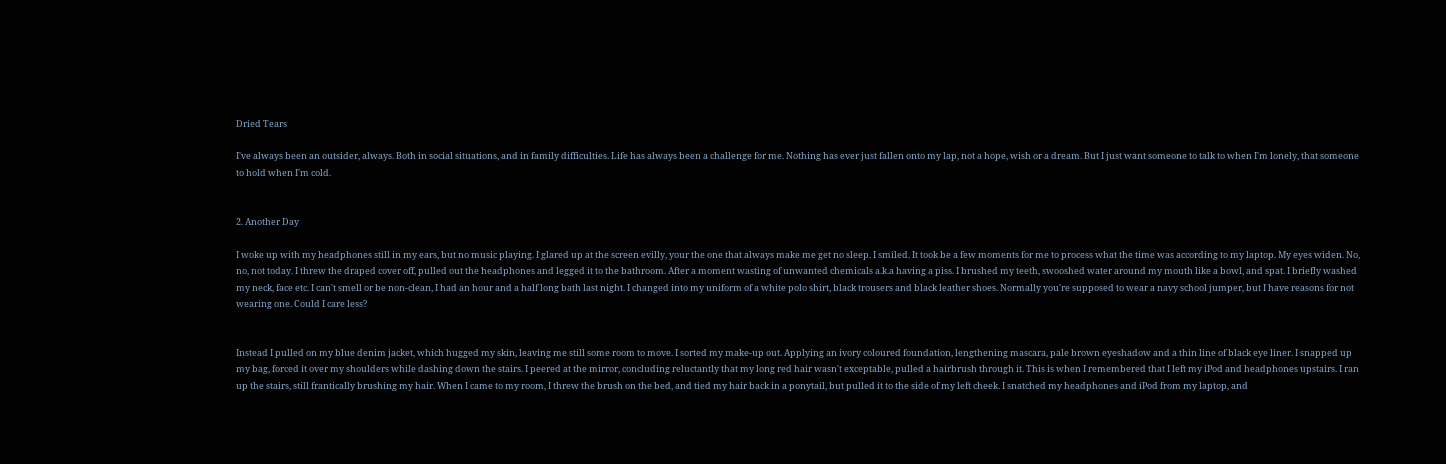Dried Tears

I've always been an outsider, always. Both in social situations, and in family difficulties. Life has always been a challenge for me. Nothing has ever just fallen onto my lap, not a hope, wish or a dream. But I just want someone to talk to when I'm lonely, that someone to hold when I'm cold.


2. Another Day

I woke up with my headphones still in my ears, but no music playing. I glared up at the screen evilly, your the one that always make me get no sleep. I smiled. It took be a few moments for me to process what the time was according to my laptop. My eyes widen. No, no, not today. I threw the draped cover off, pulled out the headphones and legged it to the bathroom. After a moment wasting of unwanted chemicals a.k.a having a piss. I brushed my teeth, swooshed water around my mouth like a bowl, and spat. I briefly washed my neck, face etc. I can't smell or be non-clean, I had an hour and a half long bath last night. I changed into my uniform of a white polo shirt, black trousers and black leather shoes. Normally you're supposed to wear a navy school jumper, but I have reasons for not wearing one. Could I care less?


Instead I pulled on my blue denim jacket, which hugged my skin, leaving me still some room to move. I sorted my make-up out. Applying an ivory coloured foundation, lengthening mascara, pale brown eyeshadow and a thin line of black eye liner. I snapped up my bag, forced it over my shoulders while dashing down the stairs. I peered at the mirror, concluding reluctantly that my long red hair wasn't exceptable, pulled a hairbrush through it. This is when I remembered that I left my iPod and headphones upstairs. I ran up the stairs, still frantically brushing my hair. When I came to my room, I threw the brush on the bed, and tied my hair back in a ponytail, but pulled it to the side of my left cheek. I snatched my headphones and iPod from my laptop, and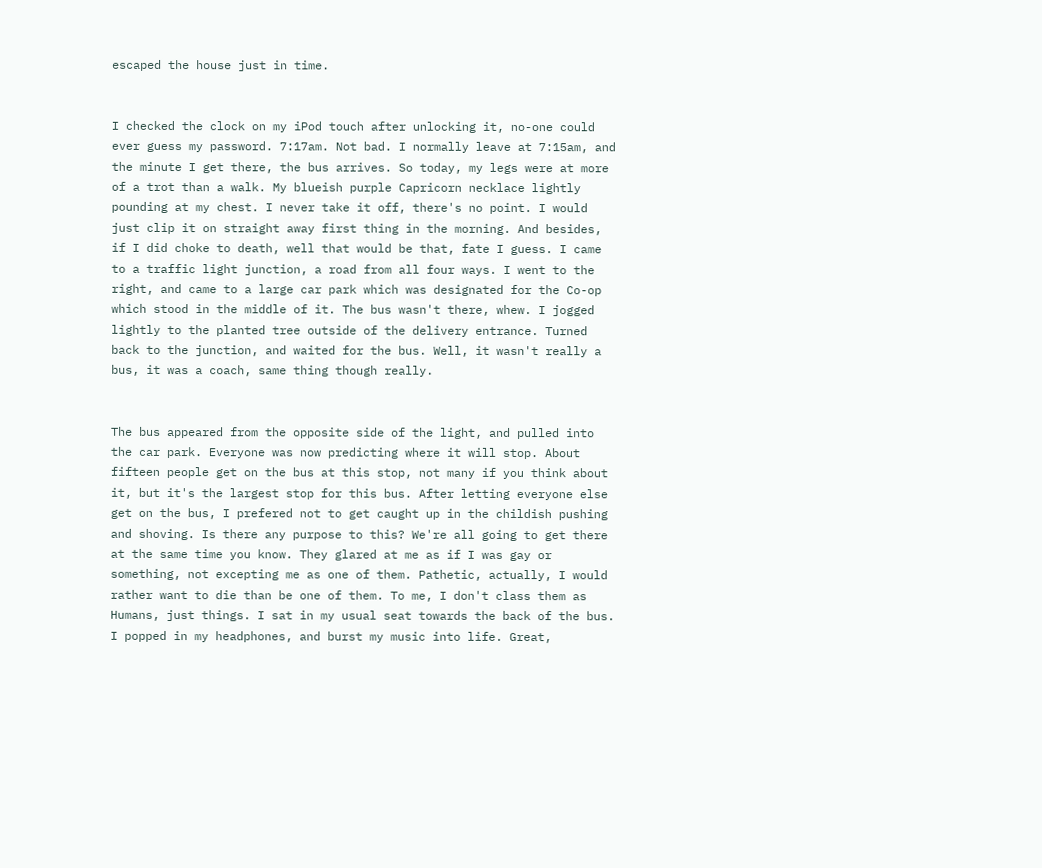escaped the house just in time.


I checked the clock on my iPod touch after unlocking it, no-one could ever guess my password. 7:17am. Not bad. I normally leave at 7:15am, and the minute I get there, the bus arrives. So today, my legs were at more of a trot than a walk. My blueish purple Capricorn necklace lightly pounding at my chest. I never take it off, there's no point. I would just clip it on straight away first thing in the morning. And besides, if I did choke to death, well that would be that, fate I guess. I came to a traffic light junction, a road from all four ways. I went to the right, and came to a large car park which was designated for the Co-op which stood in the middle of it. The bus wasn't there, whew. I jogged lightly to the planted tree outside of the delivery entrance. Turned back to the junction, and waited for the bus. Well, it wasn't really a bus, it was a coach, same thing though really.


The bus appeared from the opposite side of the light, and pulled into the car park. Everyone was now predicting where it will stop. About fifteen people get on the bus at this stop, not many if you think about it, but it's the largest stop for this bus. After letting everyone else get on the bus, I prefered not to get caught up in the childish pushing and shoving. Is there any purpose to this? We're all going to get there at the same time you know. They glared at me as if I was gay or something, not excepting me as one of them. Pathetic, actually, I would rather want to die than be one of them. To me, I don't class them as Humans, just things. I sat in my usual seat towards the back of the bus. I popped in my headphones, and burst my music into life. Great,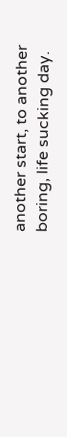another start, to another boring, life sucking day.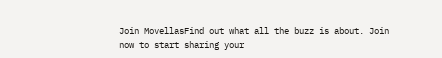Join MovellasFind out what all the buzz is about. Join now to start sharing your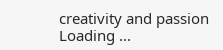creativity and passion
Loading ...